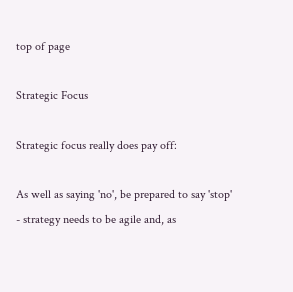top of page

Strategic Focus

Strategic focus really does pay off:

As well as saying 'no', be prepared to say 'stop' - strategy needs to be agile and, as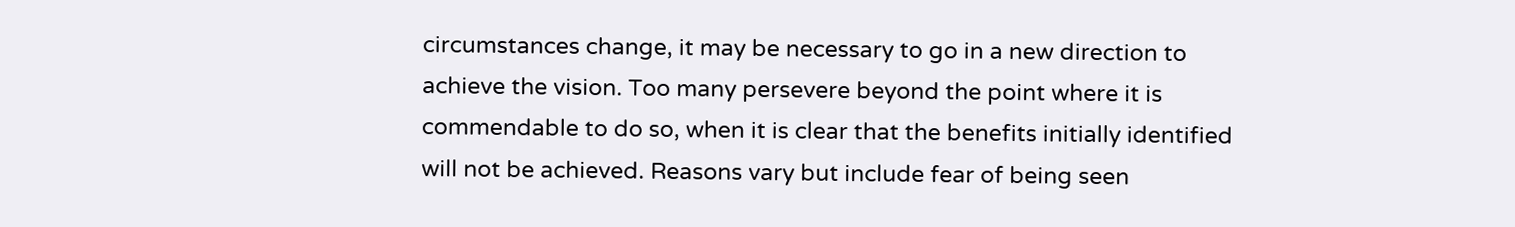circumstances change, it may be necessary to go in a new direction to achieve the vision. Too many persevere beyond the point where it is commendable to do so, when it is clear that the benefits initially identified will not be achieved. Reasons vary but include fear of being seen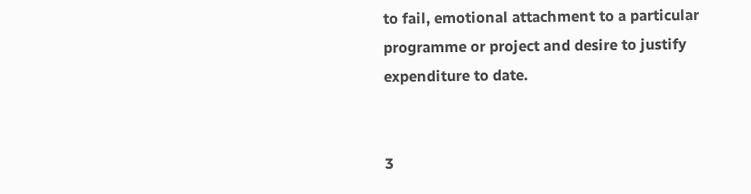to fail, emotional attachment to a particular programme or project and desire to justify expenditure to date.


3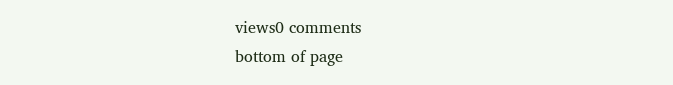views0 comments
bottom of page